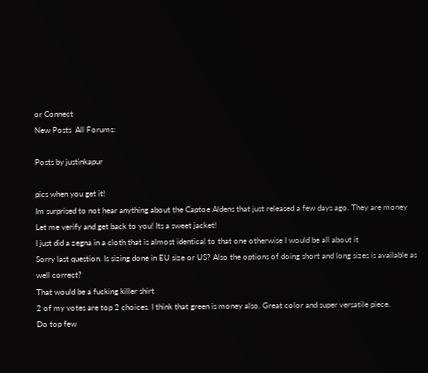or Connect
New Posts  All Forums:

Posts by justinkapur

pics when you get it!
Im surprised to not hear anything about the Captoe Aldens that just released a few days ago. They are money
Let me verify and get back to you! Its a sweet jacket!
I just did a zegna in a cloth that is almost identical to that one otherwise I would be all about it
Sorry last question. Is sizing done in EU size or US? Also the options of doing short and long sizes is available as well correct?
That would be a fucking killer shirt
2 of my votes are top 2 choices. I think that green is money also. Great color and super versatile piece.
Do top few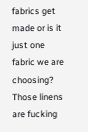fabrics get made or is it just one fabric we are choosing?
Those linens are fucking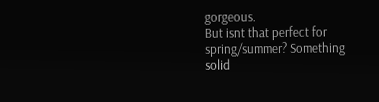gorgeous.
But isnt that perfect for spring/summer? Something solid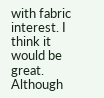with fabric interest. I think it would be great. Although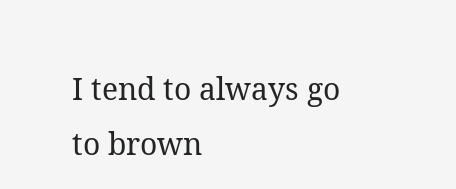I tend to always go to brown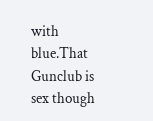with blue.That Gunclub is sex though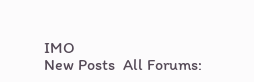IMO
New Posts  All Forums: